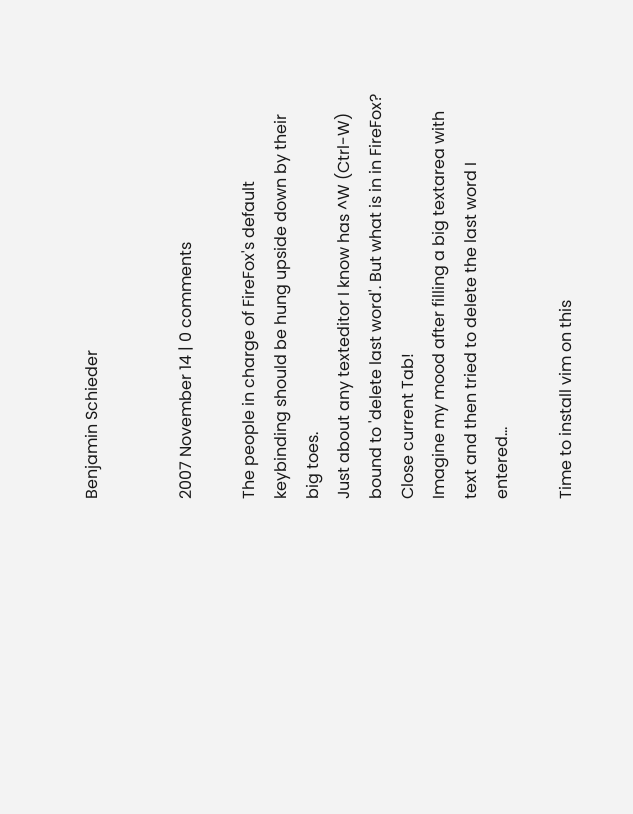Benjamin Schieder


2007 November 14 | 0 comments

The people in charge of FireFox's default keybinding should be hung upside down by their big toes.
Just about any texteditor I know has ^W (Ctrl-W) bound to 'delete last word'. But what is in in FireFox? Close current Tab!
Imagine my mood after filling a big textarea with text and then tried to delete the last word I entered...

Time to install vim on this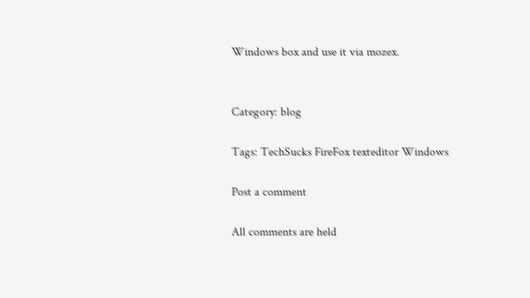Windows box and use it via mozex.


Category: blog

Tags: TechSucks FireFox texteditor Windows

Post a comment

All comments are held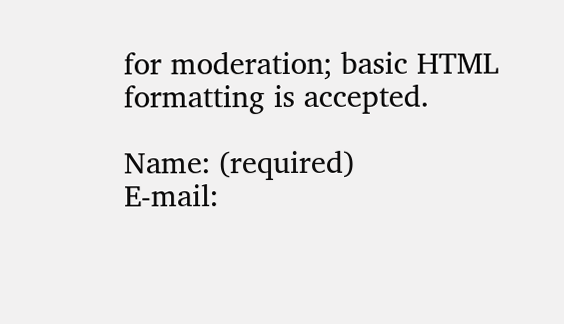for moderation; basic HTML formatting is accepted.

Name: (required)
E-mail: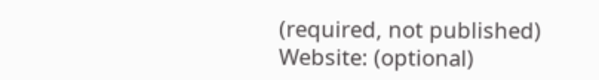(required, not published)
Website: (optional)